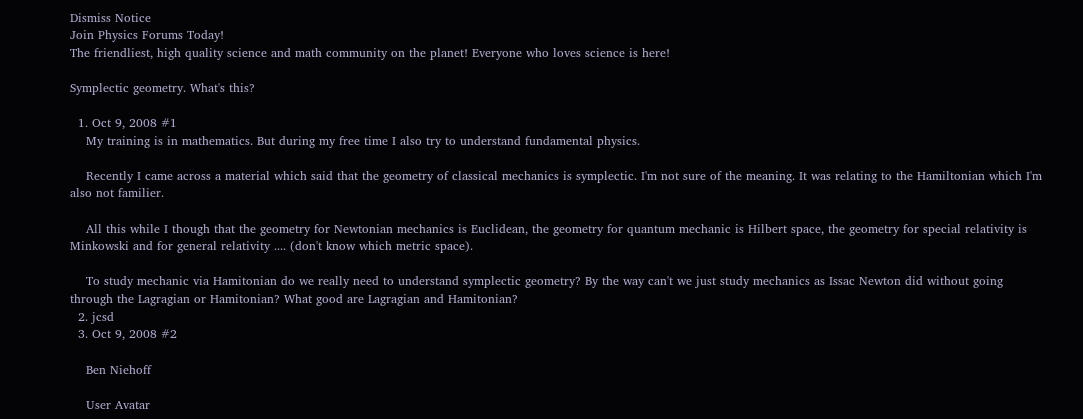Dismiss Notice
Join Physics Forums Today!
The friendliest, high quality science and math community on the planet! Everyone who loves science is here!

Symplectic geometry. What's this?

  1. Oct 9, 2008 #1
    My training is in mathematics. But during my free time I also try to understand fundamental physics.

    Recently I came across a material which said that the geometry of classical mechanics is symplectic. I'm not sure of the meaning. It was relating to the Hamiltonian which I'm also not familier.

    All this while I though that the geometry for Newtonian mechanics is Euclidean, the geometry for quantum mechanic is Hilbert space, the geometry for special relativity is Minkowski and for general relativity .... (don't know which metric space).

    To study mechanic via Hamitonian do we really need to understand symplectic geometry? By the way can't we just study mechanics as Issac Newton did without going through the Lagragian or Hamitonian? What good are Lagragian and Hamitonian?
  2. jcsd
  3. Oct 9, 2008 #2

    Ben Niehoff

    User Avatar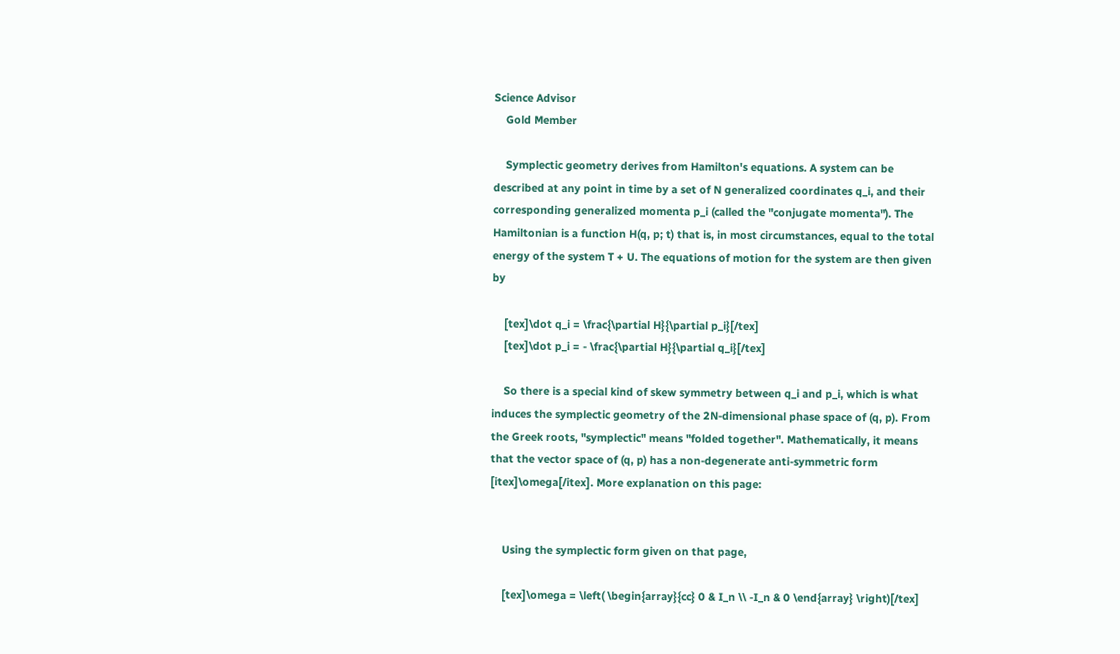Science Advisor
    Gold Member

    Symplectic geometry derives from Hamilton's equations. A system can be described at any point in time by a set of N generalized coordinates q_i, and their corresponding generalized momenta p_i (called the "conjugate momenta"). The Hamiltonian is a function H(q, p; t) that is, in most circumstances, equal to the total energy of the system T + U. The equations of motion for the system are then given by

    [tex]\dot q_i = \frac{\partial H}{\partial p_i}[/tex]
    [tex]\dot p_i = - \frac{\partial H}{\partial q_i}[/tex]

    So there is a special kind of skew symmetry between q_i and p_i, which is what induces the symplectic geometry of the 2N-dimensional phase space of (q, p). From the Greek roots, "symplectic" means "folded together". Mathematically, it means that the vector space of (q, p) has a non-degenerate anti-symmetric form [itex]\omega[/itex]. More explanation on this page:


    Using the symplectic form given on that page,

    [tex]\omega = \left( \begin{array}{cc} 0 & I_n \\ -I_n & 0 \end{array} \right)[/tex]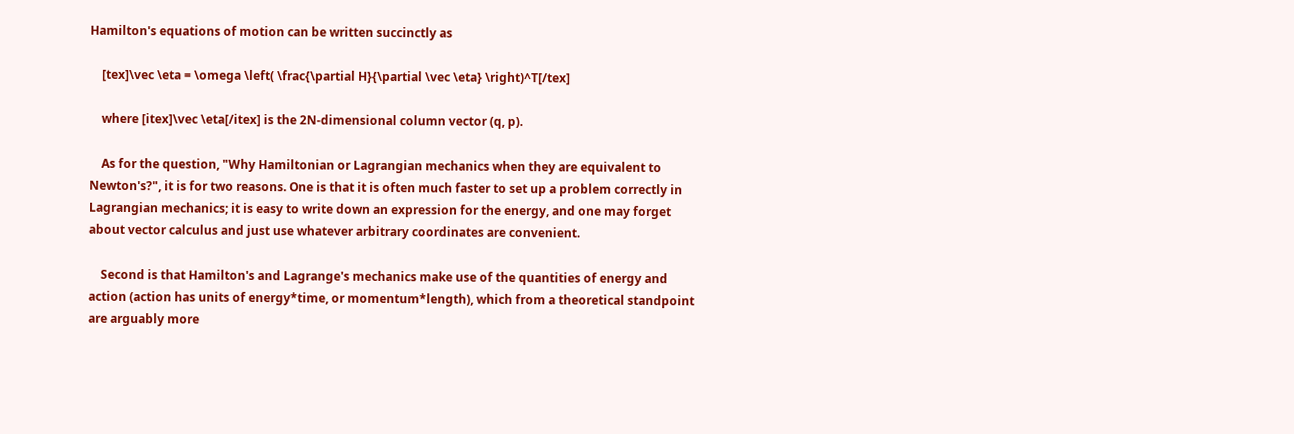Hamilton's equations of motion can be written succinctly as

    [tex]\vec \eta = \omega \left( \frac{\partial H}{\partial \vec \eta} \right)^T[/tex]

    where [itex]\vec \eta[/itex] is the 2N-dimensional column vector (q, p).

    As for the question, "Why Hamiltonian or Lagrangian mechanics when they are equivalent to Newton's?", it is for two reasons. One is that it is often much faster to set up a problem correctly in Lagrangian mechanics; it is easy to write down an expression for the energy, and one may forget about vector calculus and just use whatever arbitrary coordinates are convenient.

    Second is that Hamilton's and Lagrange's mechanics make use of the quantities of energy and action (action has units of energy*time, or momentum*length), which from a theoretical standpoint are arguably more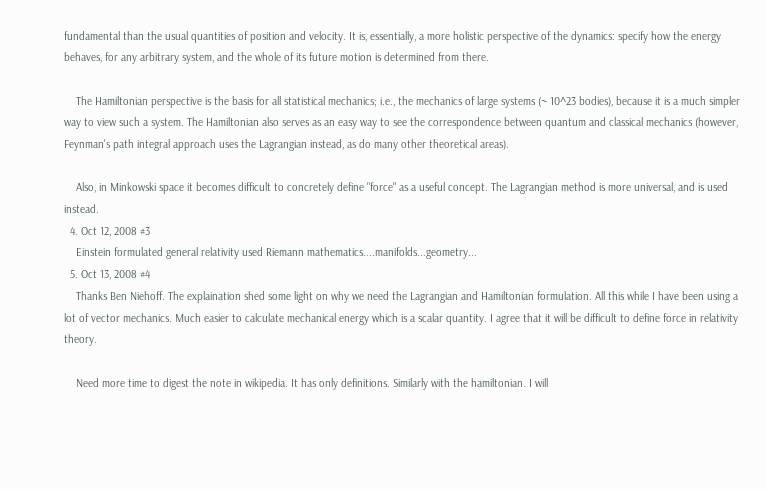fundamental than the usual quantities of position and velocity. It is, essentially, a more holistic perspective of the dynamics: specify how the energy behaves, for any arbitrary system, and the whole of its future motion is determined from there.

    The Hamiltonian perspective is the basis for all statistical mechanics; i.e., the mechanics of large systems (~ 10^23 bodies), because it is a much simpler way to view such a system. The Hamiltonian also serves as an easy way to see the correspondence between quantum and classical mechanics (however, Feynman's path integral approach uses the Lagrangian instead, as do many other theoretical areas).

    Also, in Minkowski space it becomes difficult to concretely define "force" as a useful concept. The Lagrangian method is more universal, and is used instead.
  4. Oct 12, 2008 #3
    Einstein formulated general relativity used Riemann mathematics....manifolds...geometry...
  5. Oct 13, 2008 #4
    Thanks Ben Niehoff. The explaination shed some light on why we need the Lagrangian and Hamiltonian formulation. All this while I have been using a lot of vector mechanics. Much easier to calculate mechanical energy which is a scalar quantity. I agree that it will be difficult to define force in relativity theory.

    Need more time to digest the note in wikipedia. It has only definitions. Similarly with the hamiltonian. I will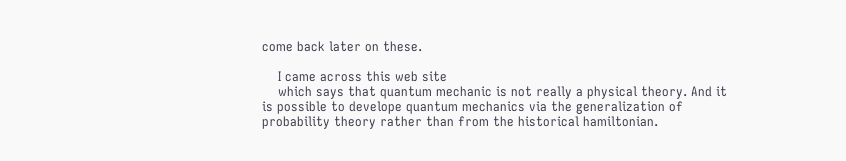come back later on these.

    I came across this web site
    which says that quantum mechanic is not really a physical theory. And it is possible to develope quantum mechanics via the generalization of probability theory rather than from the historical hamiltonian.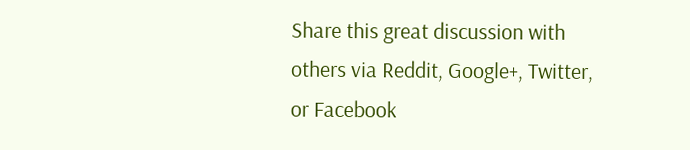Share this great discussion with others via Reddit, Google+, Twitter, or Facebook